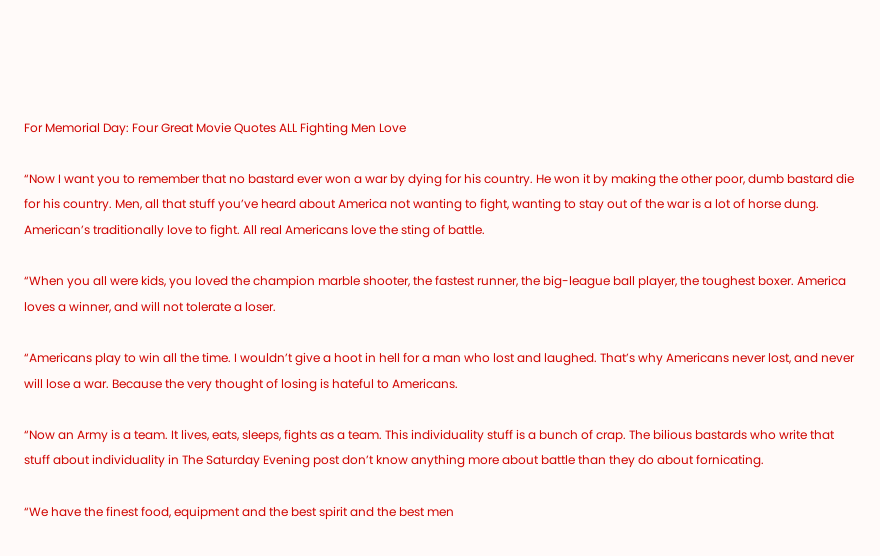For Memorial Day: Four Great Movie Quotes ALL Fighting Men Love

“Now I want you to remember that no bastard ever won a war by dying for his country. He won it by making the other poor, dumb bastard die for his country. Men, all that stuff you’ve heard about America not wanting to fight, wanting to stay out of the war is a lot of horse dung.  American’s traditionally love to fight. All real Americans love the sting of battle.

“When you all were kids, you loved the champion marble shooter, the fastest runner, the big-league ball player, the toughest boxer. America loves a winner, and will not tolerate a loser.

“Americans play to win all the time. I wouldn’t give a hoot in hell for a man who lost and laughed. That’s why Americans never lost, and never will lose a war. Because the very thought of losing is hateful to Americans.

“Now an Army is a team. It lives, eats, sleeps, fights as a team. This individuality stuff is a bunch of crap. The bilious bastards who write that stuff about individuality in The Saturday Evening post don’t know anything more about battle than they do about fornicating.

“We have the finest food, equipment and the best spirit and the best men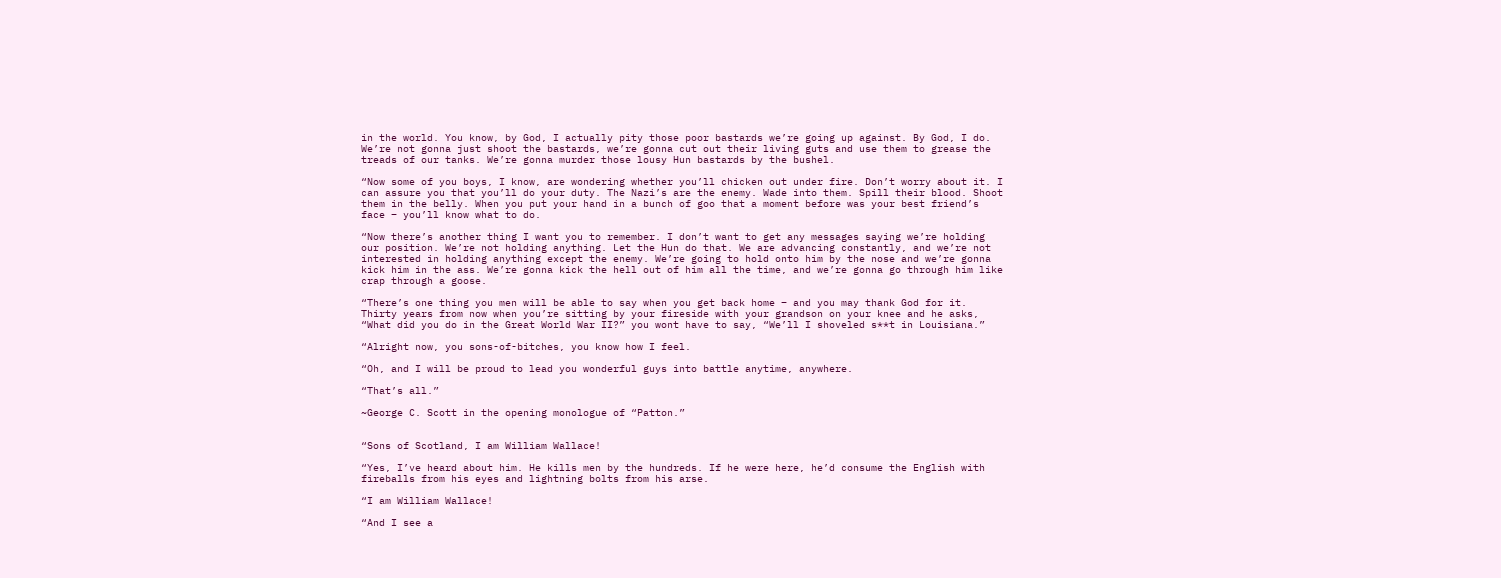in the world. You know, by God, I actually pity those poor bastards we’re going up against. By God, I do. We’re not gonna just shoot the bastards, we’re gonna cut out their living guts and use them to grease the treads of our tanks. We’re gonna murder those lousy Hun bastards by the bushel.

“Now some of you boys, I know, are wondering whether you’ll chicken out under fire. Don’t worry about it. I can assure you that you’ll do your duty. The Nazi’s are the enemy. Wade into them. Spill their blood. Shoot them in the belly. When you put your hand in a bunch of goo that a moment before was your best friend’s face – you’ll know what to do.

“Now there’s another thing I want you to remember. I don’t want to get any messages saying we’re holding our position. We’re not holding anything. Let the Hun do that. We are advancing constantly, and we’re not interested in holding anything except the enemy. We’re going to hold onto him by the nose and we’re gonna kick him in the ass. We’re gonna kick the hell out of him all the time, and we’re gonna go through him like crap through a goose.

“There’s one thing you men will be able to say when you get back home – and you may thank God for it. Thirty years from now when you’re sitting by your fireside with your grandson on your knee and he asks, “What did you do in the Great World War II?” you wont have to say, “We’ll I shoveled s**t in Louisiana.”

“Alright now, you sons-of-bitches, you know how I feel.

“Oh, and I will be proud to lead you wonderful guys into battle anytime, anywhere.

“That’s all.”

~George C. Scott in the opening monologue of “Patton.”


“Sons of Scotland, I am William Wallace!

“Yes, I’ve heard about him. He kills men by the hundreds. If he were here, he’d consume the English with fireballs from his eyes and lightning bolts from his arse.

“I am William Wallace!

“And I see a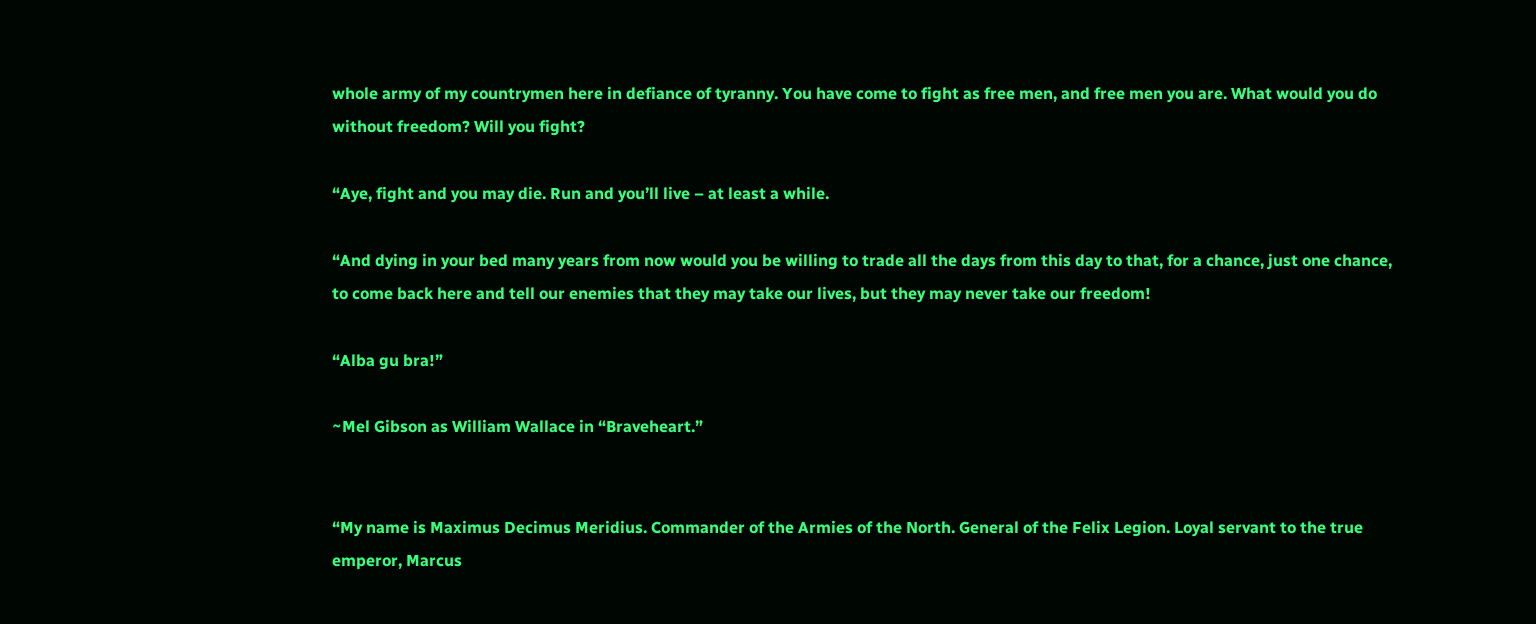whole army of my countrymen here in defiance of tyranny. You have come to fight as free men, and free men you are. What would you do without freedom? Will you fight?

“Aye, fight and you may die. Run and you’ll live – at least a while.

“And dying in your bed many years from now would you be willing to trade all the days from this day to that, for a chance, just one chance, to come back here and tell our enemies that they may take our lives, but they may never take our freedom!

“Alba gu bra!”

~Mel Gibson as William Wallace in “Braveheart.”


“My name is Maximus Decimus Meridius. Commander of the Armies of the North. General of the Felix Legion. Loyal servant to the true emperor, Marcus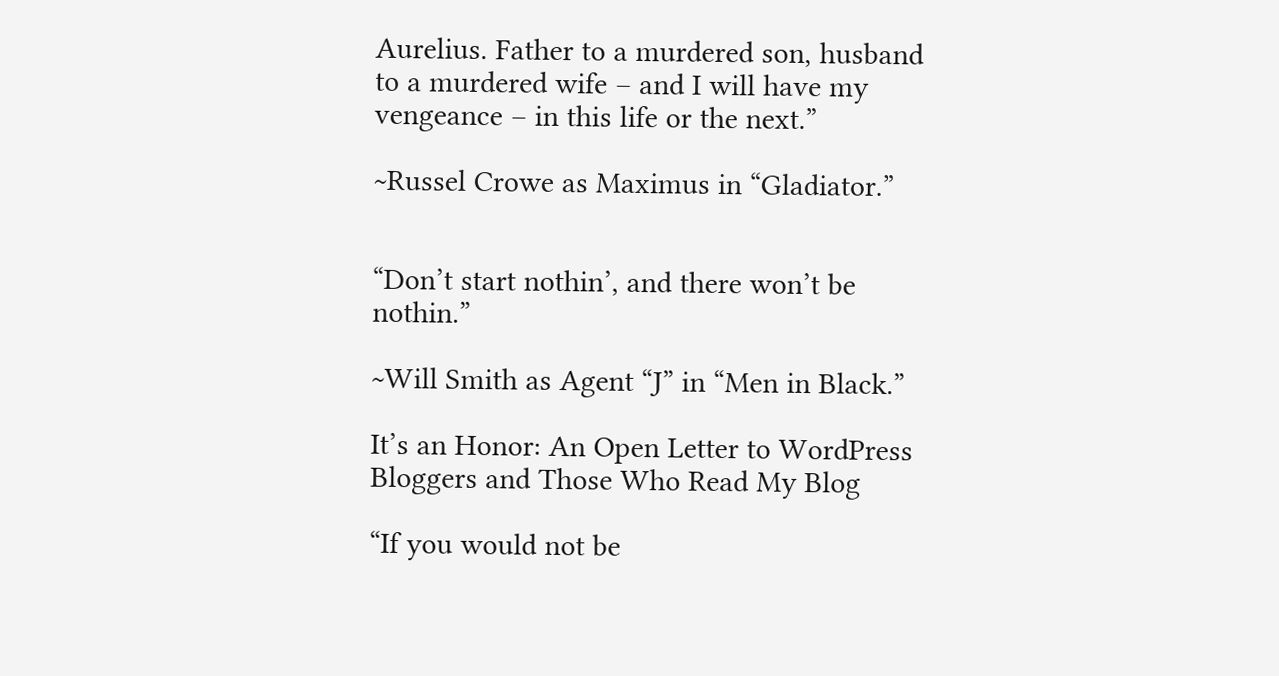Aurelius. Father to a murdered son, husband to a murdered wife – and I will have my vengeance – in this life or the next.”

~Russel Crowe as Maximus in “Gladiator.”


“Don’t start nothin’, and there won’t be nothin.”

~Will Smith as Agent “J” in “Men in Black.”

It’s an Honor: An Open Letter to WordPress Bloggers and Those Who Read My Blog

“If you would not be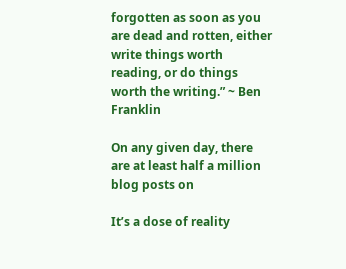forgotten as soon as you are dead and rotten, either write things worth reading, or do things worth the writing.” ~ Ben Franklin

On any given day, there are at least half a million blog posts on

It’s a dose of reality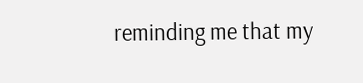reminding me that my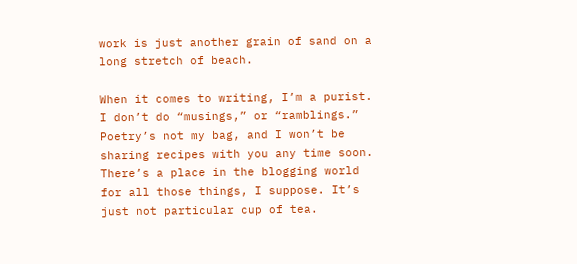work is just another grain of sand on a long stretch of beach.

When it comes to writing, I’m a purist. I don’t do “musings,” or “ramblings.” Poetry’s not my bag, and I won’t be sharing recipes with you any time soon. There’s a place in the blogging world for all those things, I suppose. It’s just not particular cup of tea.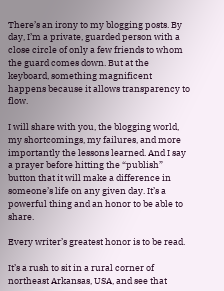There’s an irony to my blogging posts. By day, I’m a private, guarded person with a close circle of only a few friends to whom the guard comes down. But at the keyboard, something magnificent happens because it allows transparency to flow.

I will share with you, the blogging world, my shortcomings, my failures, and more importantly the lessons learned. And I say a prayer before hitting the “publish” button that it will make a difference in someone’s life on any given day. It’s a powerful thing and an honor to be able to share.

Every writer’s greatest honor is to be read.

It’s a rush to sit in a rural corner of northeast Arkansas, USA, and see that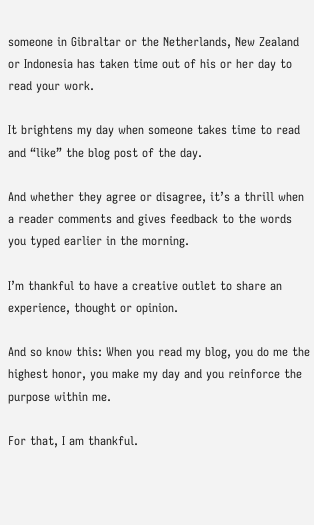someone in Gibraltar or the Netherlands, New Zealand or Indonesia has taken time out of his or her day to read your work.

It brightens my day when someone takes time to read and “like” the blog post of the day.

And whether they agree or disagree, it’s a thrill when a reader comments and gives feedback to the words you typed earlier in the morning.

I’m thankful to have a creative outlet to share an experience, thought or opinion.

And so know this: When you read my blog, you do me the highest honor, you make my day and you reinforce the purpose within me.

For that, I am thankful.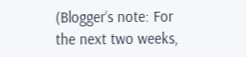(Blogger‘s note: For the next two weeks,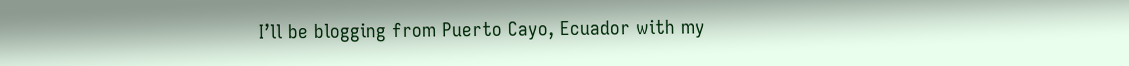I’ll be blogging from Puerto Cayo, Ecuador with my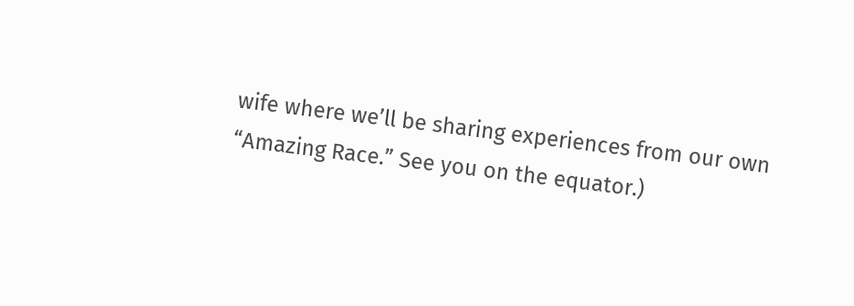wife where we’ll be sharing experiences from our own “Amazing Race.” See you on the equator.)